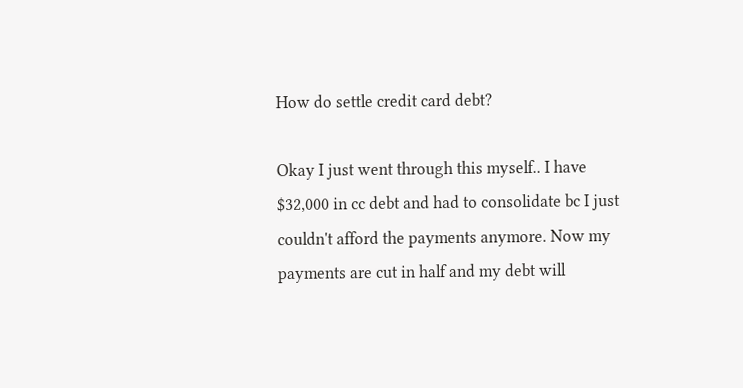How do settle credit card debt?

Okay I just went through this myself.. I have $32,000 in cc debt and had to consolidate bc I just couldn't afford the payments anymore. Now my payments are cut in half and my debt will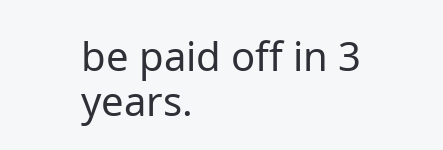be paid off in 3 years.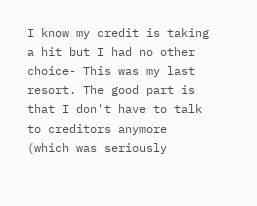I know my credit is taking a hit but I had no other choice- This was my last resort. The good part is that I don't have to talk to creditors anymore (which was seriously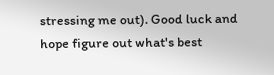stressing me out). Good luck and hope figure out what's best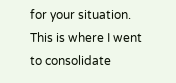for your situation. This is where I went to consolidate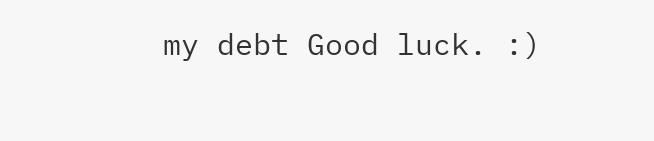my debt Good luck. :)